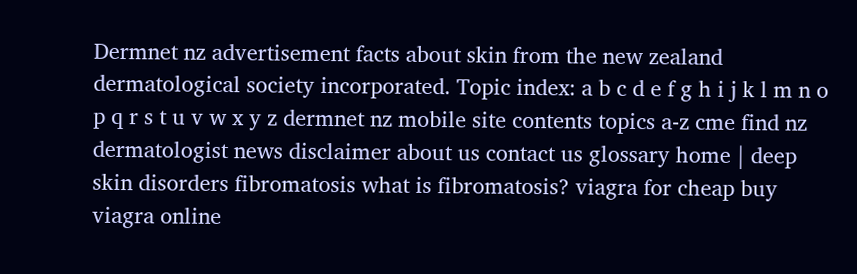Dermnet nz advertisement facts about skin from the new zealand dermatological society incorporated. Topic index: a b c d e f g h i j k l m n o p q r s t u v w x y z dermnet nz mobile site contents topics a-z cme find nz dermatologist news disclaimer about us contact us glossary home | deep skin disorders fibromatosis what is fibromatosis? viagra for cheap buy viagra online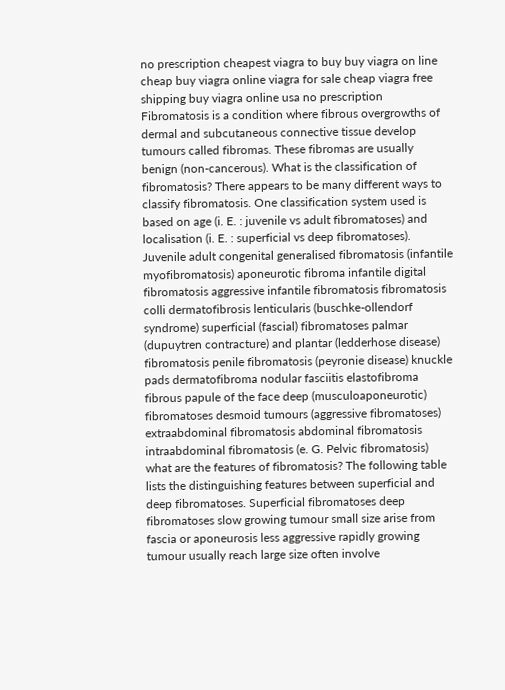no prescription cheapest viagra to buy buy viagra on line cheap buy viagra online viagra for sale cheap viagra free shipping buy viagra online usa no prescription Fibromatosis is a condition where fibrous overgrowths of dermal and subcutaneous connective tissue develop tumours called fibromas. These fibromas are usually benign (non-cancerous). What is the classification of fibromatosis? There appears to be many different ways to classify fibromatosis. One classification system used is based on age (i. E. : juvenile vs adult fibromatoses) and localisation (i. E. : superficial vs deep fibromatoses). Juvenile adult congenital generalised fibromatosis (infantile myofibromatosis) aponeurotic fibroma infantile digital fibromatosis aggressive infantile fibromatosis fibromatosis colli dermatofibrosis lenticularis (buschke-ollendorf syndrome) superficial (fascial) fibromatoses palmar (dupuytren contracture) and plantar (ledderhose disease) fibromatosis penile fibromatosis (peyronie disease) knuckle pads dermatofibroma nodular fasciitis elastofibroma fibrous papule of the face deep (musculoaponeurotic) fibromatoses desmoid tumours (aggressive fibromatoses) extraabdominal fibromatosis abdominal fibromatosis intraabdominal fibromatosis (e. G. Pelvic fibromatosis) what are the features of fibromatosis? The following table lists the distinguishing features between superficial and deep fibromatoses. Superficial fibromatoses deep fibromatoses slow growing tumour small size arise from fascia or aponeurosis less aggressive rapidly growing tumour usually reach large size often involve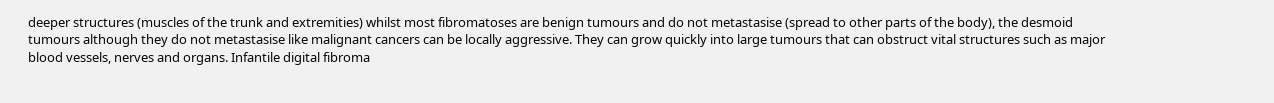deeper structures (muscles of the trunk and extremities) whilst most fibromatoses are benign tumours and do not metastasise (spread to other parts of the body), the desmoid tumours although they do not metastasise like malignant cancers can be locally aggressive. They can grow quickly into large tumours that can obstruct vital structures such as major blood vessels, nerves and organs. Infantile digital fibroma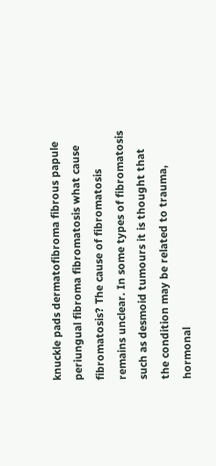knuckle pads dermatofibroma fibrous papule periungual fibroma fibromatosis what cause fibromatosis? The cause of fibromatosis remains unclear. In some types of fibromatosis such as desmoid tumours it is thought that the condition may be related to trauma, hormonal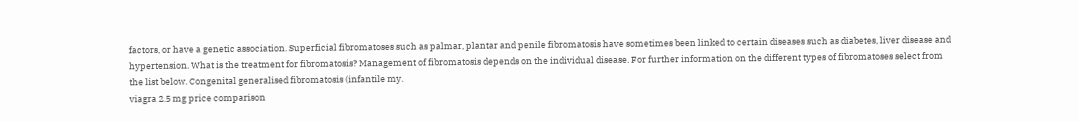factors, or have a genetic association. Superficial fibromatoses such as palmar, plantar and penile fibromatosis have sometimes been linked to certain diseases such as diabetes, liver disease and hypertension. What is the treatment for fibromatosis? Management of fibromatosis depends on the individual disease. For further information on the different types of fibromatoses select from the list below. Congenital generalised fibromatosis (infantile my.
viagra 2.5 mg price comparison